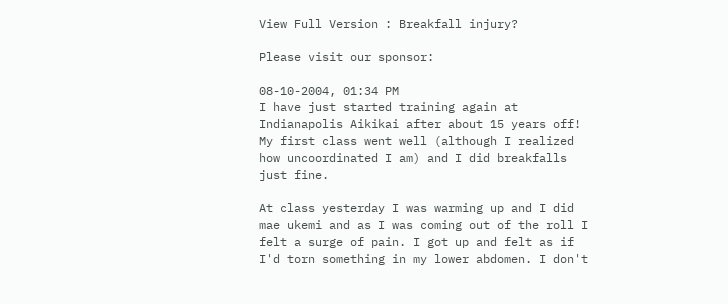View Full Version : Breakfall injury?

Please visit our sponsor:

08-10-2004, 01:34 PM
I have just started training again at Indianapolis Aikikai after about 15 years off! My first class went well (although I realized how uncoordinated I am) and I did breakfalls just fine.

At class yesterday I was warming up and I did mae ukemi and as I was coming out of the roll I felt a surge of pain. I got up and felt as if I'd torn something in my lower abdomen. I don't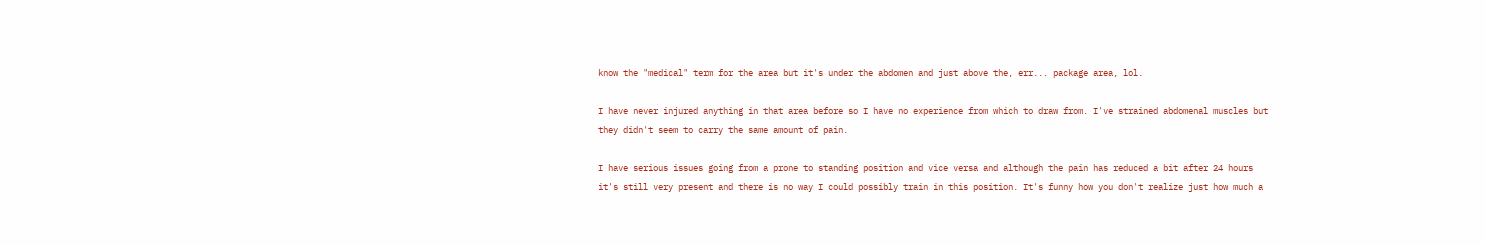know the "medical" term for the area but it's under the abdomen and just above the, err... package area, lol.

I have never injured anything in that area before so I have no experience from which to draw from. I've strained abdomenal muscles but they didn't seem to carry the same amount of pain.

I have serious issues going from a prone to standing position and vice versa and although the pain has reduced a bit after 24 hours it's still very present and there is no way I could possibly train in this position. It's funny how you don't realize just how much a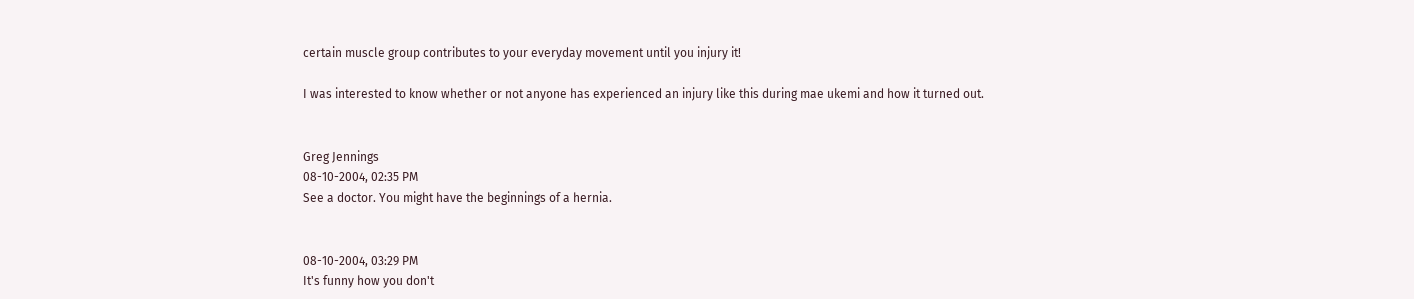certain muscle group contributes to your everyday movement until you injury it!

I was interested to know whether or not anyone has experienced an injury like this during mae ukemi and how it turned out.


Greg Jennings
08-10-2004, 02:35 PM
See a doctor. You might have the beginnings of a hernia.


08-10-2004, 03:29 PM
It's funny how you don't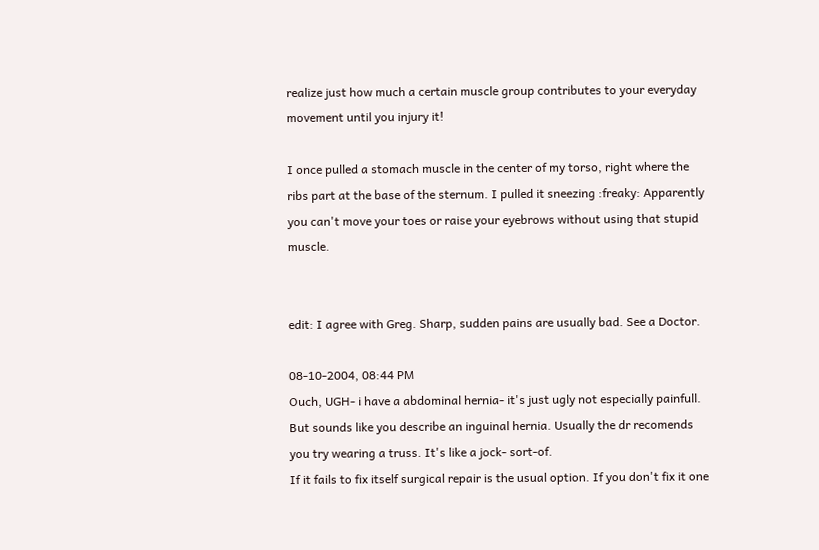realize just how much a certain muscle group contributes to your everyday movement until you injury it!

I once pulled a stomach muscle in the center of my torso, right where the ribs part at the base of the sternum. I pulled it sneezing :freaky: Apparently you can't move your toes or raise your eyebrows without using that stupid muscle.


edit: I agree with Greg. Sharp, sudden pains are usually bad. See a Doctor.

08-10-2004, 08:44 PM
Ouch, UGH- i have a abdominal hernia- it's just ugly not especially painfull.
But sounds like you describe an inguinal hernia. Usually the dr recomends you try wearing a truss. It's like a jock- sort-of.
If it fails to fix itself surgical repair is the usual option. If you don't fix it one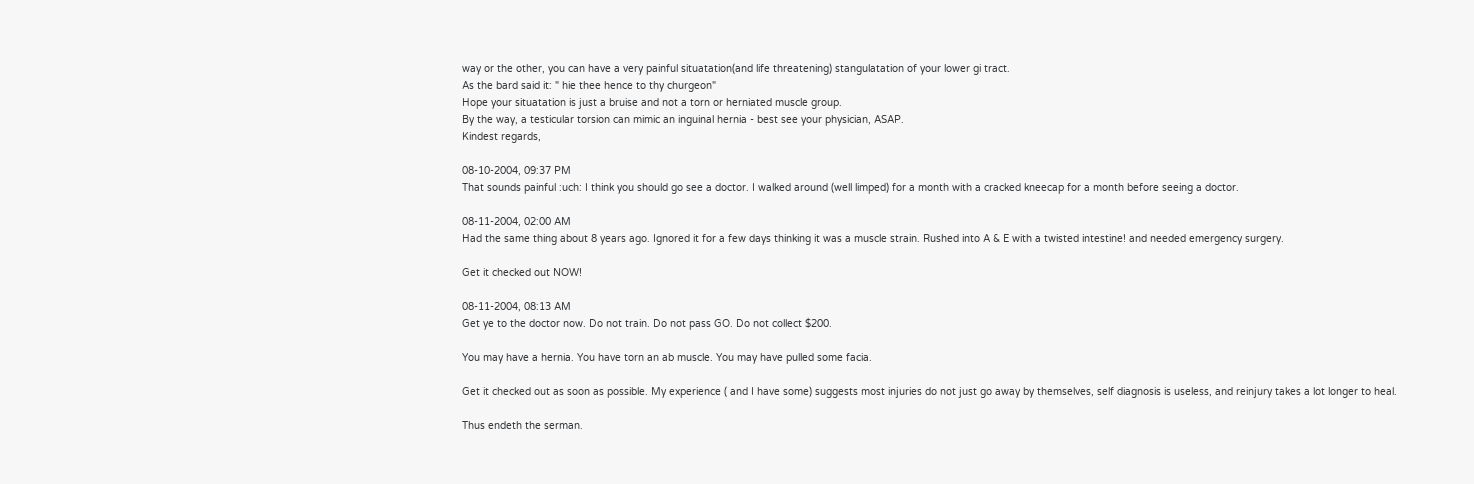way or the other, you can have a very painful situatation(and life threatening) stangulatation of your lower gi tract.
As the bard said it: " hie thee hence to thy churgeon"
Hope your situatation is just a bruise and not a torn or herniated muscle group.
By the way, a testicular torsion can mimic an inguinal hernia - best see your physician, ASAP.
Kindest regards,

08-10-2004, 09:37 PM
That sounds painful :uch: I think you should go see a doctor. I walked around (well limped) for a month with a cracked kneecap for a month before seeing a doctor.

08-11-2004, 02:00 AM
Had the same thing about 8 years ago. Ignored it for a few days thinking it was a muscle strain. Rushed into A & E with a twisted intestine! and needed emergency surgery.

Get it checked out NOW!

08-11-2004, 08:13 AM
Get ye to the doctor now. Do not train. Do not pass GO. Do not collect $200.

You may have a hernia. You have torn an ab muscle. You may have pulled some facia.

Get it checked out as soon as possible. My experience ( and I have some) suggests most injuries do not just go away by themselves, self diagnosis is useless, and reinjury takes a lot longer to heal.

Thus endeth the serman.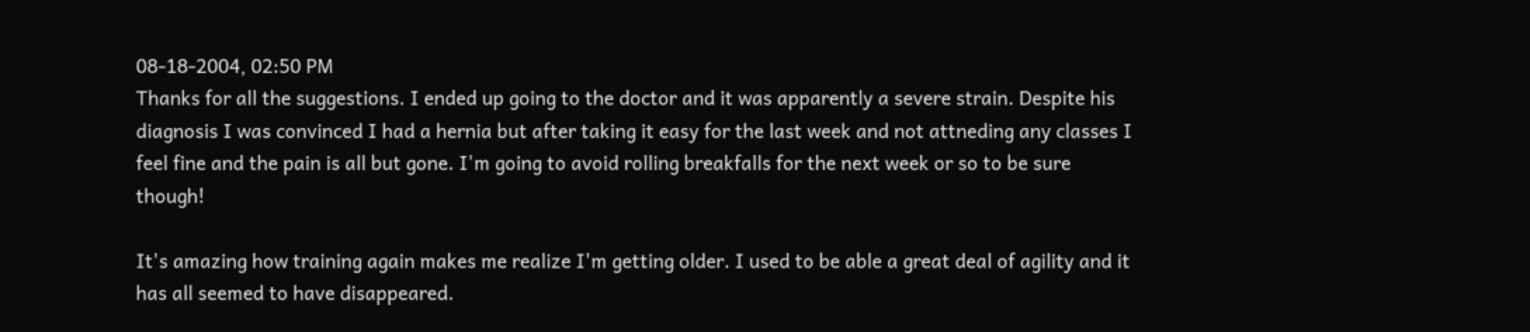08-18-2004, 02:50 PM
Thanks for all the suggestions. I ended up going to the doctor and it was apparently a severe strain. Despite his diagnosis I was convinced I had a hernia but after taking it easy for the last week and not attneding any classes I feel fine and the pain is all but gone. I'm going to avoid rolling breakfalls for the next week or so to be sure though!

It's amazing how training again makes me realize I'm getting older. I used to be able a great deal of agility and it has all seemed to have disappeared.